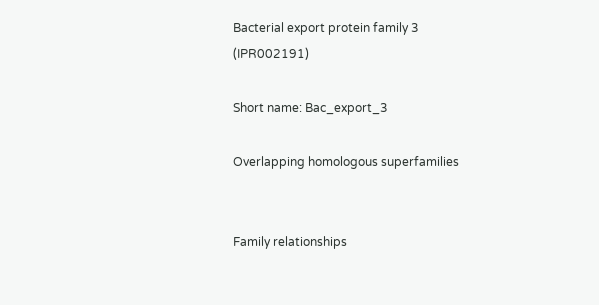Bacterial export protein family 3 (IPR002191)

Short name: Bac_export_3

Overlapping homologous superfamilies


Family relationships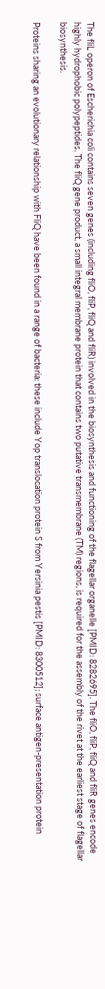The fliL operon of Escherichia coli contains seven genes (including fliO, fliP, fliQ and fliR) involved in the biosynthesis and functioning of the flagellar organelle [PMID: 8282695]. The fliO, fliP, fliQ and fliR genes encode highly hydrophobic polypeptides. The fliQ gene product, a small integral membrane protein that contains two putative transmembrane (TM) regions, is required for the assembly of the rivet at the earliest stage of flagellar biosynthesis.

Proteins sharing an evolutionary relationship with FliQ have been found in a range of bacteria: these include Yop translocation protein S from Yersinia pestis [PMID: 8300512]; surface antigen-presentation protein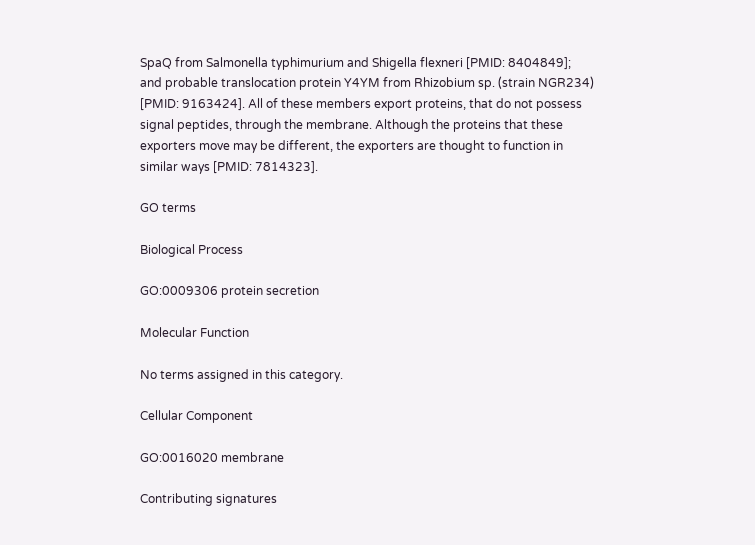SpaQ from Salmonella typhimurium and Shigella flexneri [PMID: 8404849]; and probable translocation protein Y4YM from Rhizobium sp. (strain NGR234) [PMID: 9163424]. All of these members export proteins, that do not possess signal peptides, through the membrane. Although the proteins that these exporters move may be different, the exporters are thought to function in similar ways [PMID: 7814323].

GO terms

Biological Process

GO:0009306 protein secretion

Molecular Function

No terms assigned in this category.

Cellular Component

GO:0016020 membrane

Contributing signatures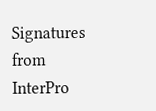Signatures from InterPro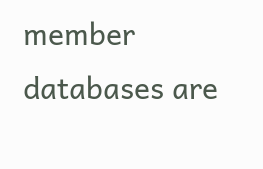member databases are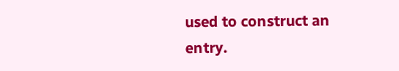used to construct an entry.